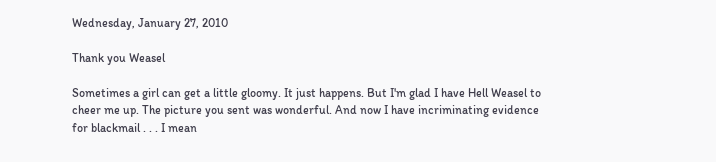Wednesday, January 27, 2010

Thank you Weasel

Sometimes a girl can get a little gloomy. It just happens. But I'm glad I have Hell Weasel to cheer me up. The picture you sent was wonderful. And now I have incriminating evidence for blackmail . . . I mean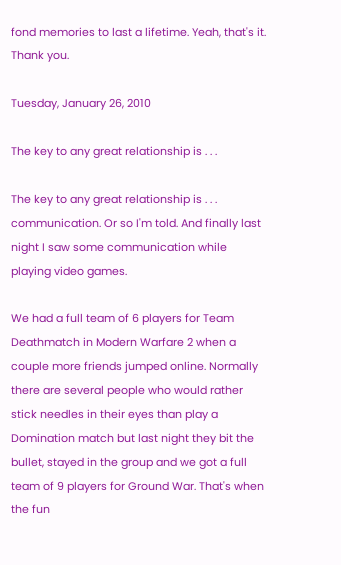fond memories to last a lifetime. Yeah, that's it. Thank you.

Tuesday, January 26, 2010

The key to any great relationship is . . .

The key to any great relationship is . . . communication. Or so I'm told. And finally last night I saw some communication while playing video games.

We had a full team of 6 players for Team Deathmatch in Modern Warfare 2 when a couple more friends jumped online. Normally there are several people who would rather stick needles in their eyes than play a Domination match but last night they bit the bullet, stayed in the group and we got a full team of 9 players for Ground War. That's when the fun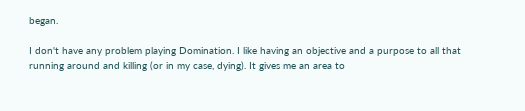began.

I don't have any problem playing Domination. I like having an objective and a purpose to all that running around and killing (or in my case, dying). It gives me an area to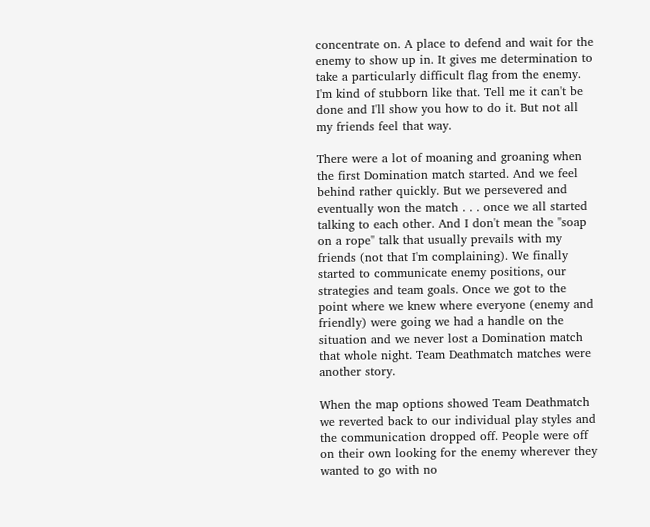concentrate on. A place to defend and wait for the enemy to show up in. It gives me determination to take a particularly difficult flag from the enemy. I'm kind of stubborn like that. Tell me it can't be done and I'll show you how to do it. But not all my friends feel that way.

There were a lot of moaning and groaning when the first Domination match started. And we feel behind rather quickly. But we persevered and eventually won the match . . . once we all started talking to each other. And I don't mean the "soap on a rope" talk that usually prevails with my friends (not that I'm complaining). We finally started to communicate enemy positions, our strategies and team goals. Once we got to the point where we knew where everyone (enemy and friendly) were going we had a handle on the situation and we never lost a Domination match that whole night. Team Deathmatch matches were another story.

When the map options showed Team Deathmatch we reverted back to our individual play styles and the communication dropped off. People were off on their own looking for the enemy wherever they wanted to go with no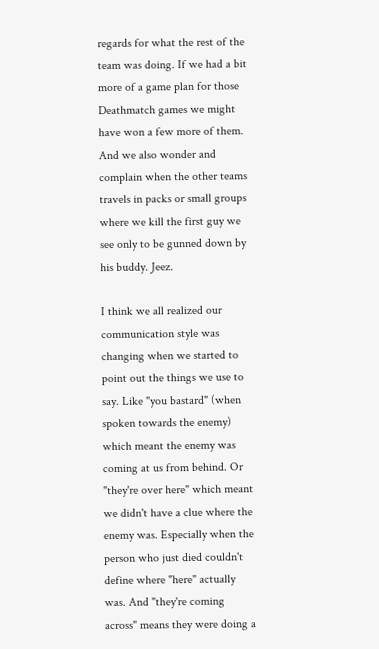regards for what the rest of the team was doing. If we had a bit more of a game plan for those Deathmatch games we might have won a few more of them. And we also wonder and complain when the other teams travels in packs or small groups where we kill the first guy we see only to be gunned down by his buddy. Jeez.

I think we all realized our communication style was changing when we started to point out the things we use to say. Like "you bastard" (when spoken towards the enemy) which meant the enemy was coming at us from behind. Or "they're over here" which meant we didn't have a clue where the enemy was. Especially when the person who just died couldn't define where "here" actually was. And "they're coming across" means they were doing a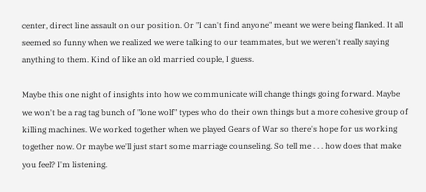center, direct line assault on our position. Or "I can't find anyone" meant we were being flanked. It all seemed so funny when we realized we were talking to our teammates, but we weren't really saying anything to them. Kind of like an old married couple, I guess.

Maybe this one night of insights into how we communicate will change things going forward. Maybe we won't be a rag tag bunch of "lone wolf" types who do their own things but a more cohesive group of killing machines. We worked together when we played Gears of War so there's hope for us working together now. Or maybe we'll just start some marriage counseling. So tell me . . . how does that make you feel? I'm listening.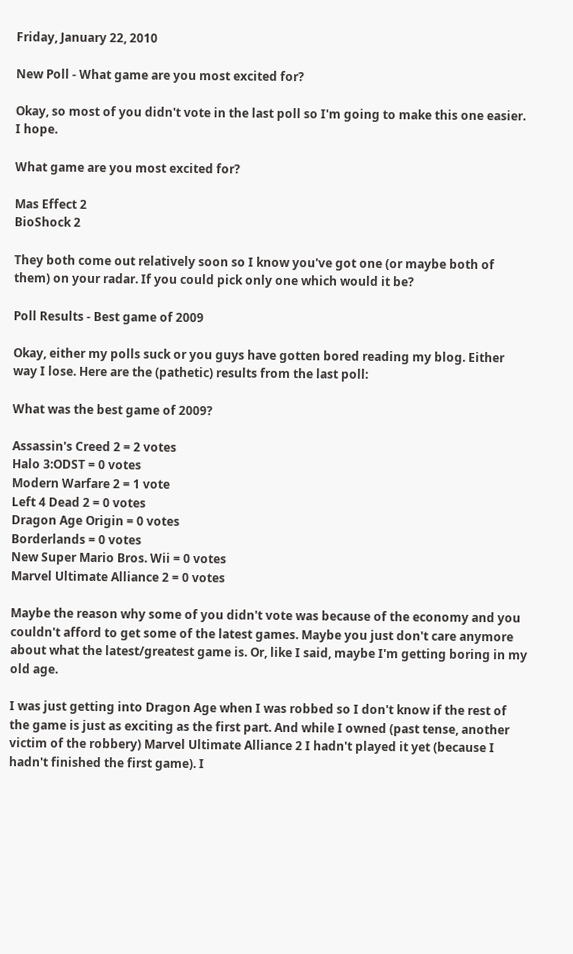Friday, January 22, 2010

New Poll - What game are you most excited for?

Okay, so most of you didn't vote in the last poll so I'm going to make this one easier. I hope.

What game are you most excited for?

Mas Effect 2
BioShock 2

They both come out relatively soon so I know you've got one (or maybe both of them) on your radar. If you could pick only one which would it be?

Poll Results - Best game of 2009

Okay, either my polls suck or you guys have gotten bored reading my blog. Either way I lose. Here are the (pathetic) results from the last poll:

What was the best game of 2009?

Assassin's Creed 2 = 2 votes
Halo 3:ODST = 0 votes
Modern Warfare 2 = 1 vote
Left 4 Dead 2 = 0 votes
Dragon Age Origin = 0 votes
Borderlands = 0 votes
New Super Mario Bros. Wii = 0 votes
Marvel Ultimate Alliance 2 = 0 votes

Maybe the reason why some of you didn't vote was because of the economy and you couldn't afford to get some of the latest games. Maybe you just don't care anymore about what the latest/greatest game is. Or, like I said, maybe I'm getting boring in my old age.

I was just getting into Dragon Age when I was robbed so I don't know if the rest of the game is just as exciting as the first part. And while I owned (past tense, another victim of the robbery) Marvel Ultimate Alliance 2 I hadn't played it yet (because I hadn't finished the first game). I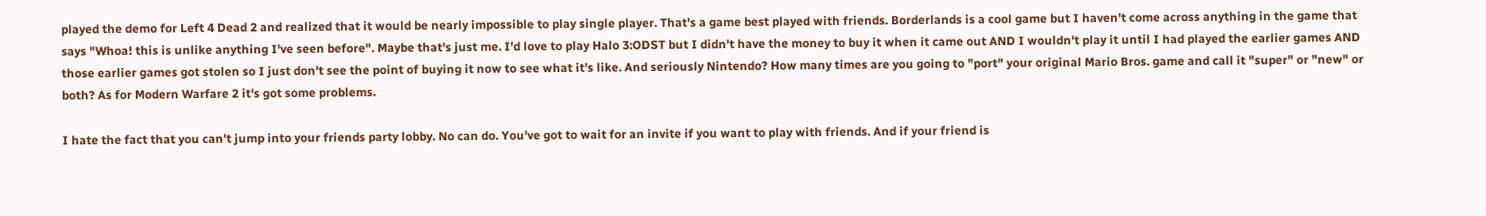played the demo for Left 4 Dead 2 and realized that it would be nearly impossible to play single player. That's a game best played with friends. Borderlands is a cool game but I haven't come across anything in the game that says "Whoa! this is unlike anything I've seen before". Maybe that's just me. I'd love to play Halo 3:ODST but I didn't have the money to buy it when it came out AND I wouldn't play it until I had played the earlier games AND those earlier games got stolen so I just don't see the point of buying it now to see what it's like. And seriously Nintendo? How many times are you going to "port" your original Mario Bros. game and call it "super" or "new" or both? As for Modern Warfare 2 it's got some problems.

I hate the fact that you can't jump into your friends party lobby. No can do. You've got to wait for an invite if you want to play with friends. And if your friend is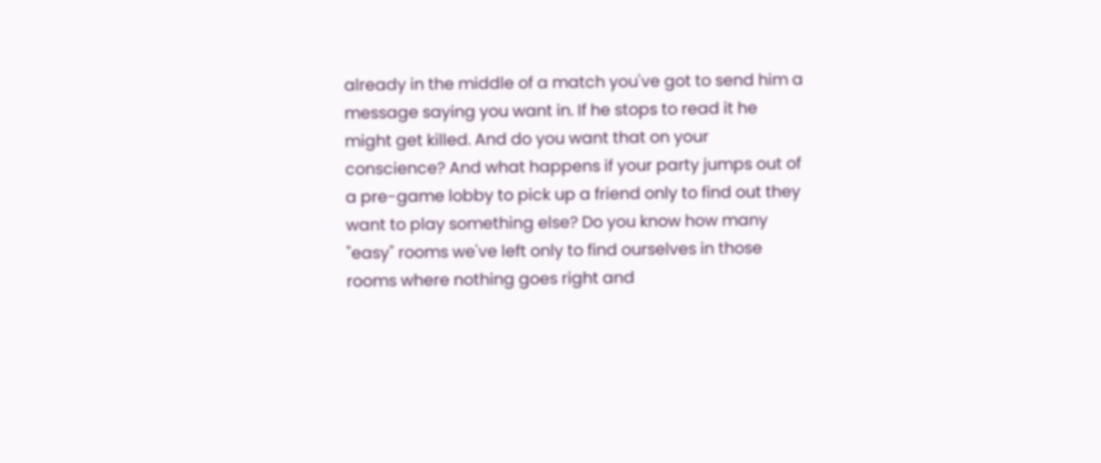already in the middle of a match you've got to send him a message saying you want in. If he stops to read it he might get killed. And do you want that on your conscience? And what happens if your party jumps out of a pre-game lobby to pick up a friend only to find out they want to play something else? Do you know how many "easy" rooms we've left only to find ourselves in those rooms where nothing goes right and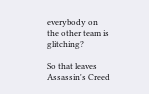everybody on the other team is glitching?

So that leaves Assassin's Creed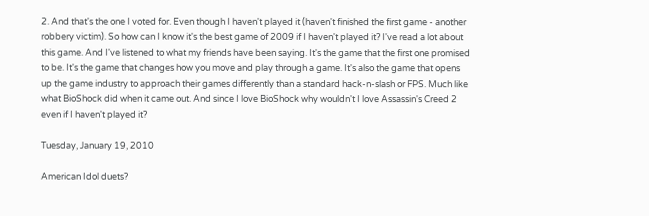2. And that's the one I voted for. Even though I haven't played it (haven't finished the first game - another robbery victim). So how can I know it's the best game of 2009 if I haven't played it? I've read a lot about this game. And I've listened to what my friends have been saying. It's the game that the first one promised to be. It's the game that changes how you move and play through a game. It's also the game that opens up the game industry to approach their games differently than a standard hack-n-slash or FPS. Much like what BioShock did when it came out. And since I love BioShock why wouldn't I love Assassin's Creed 2 even if I haven't played it?

Tuesday, January 19, 2010

American Idol duets?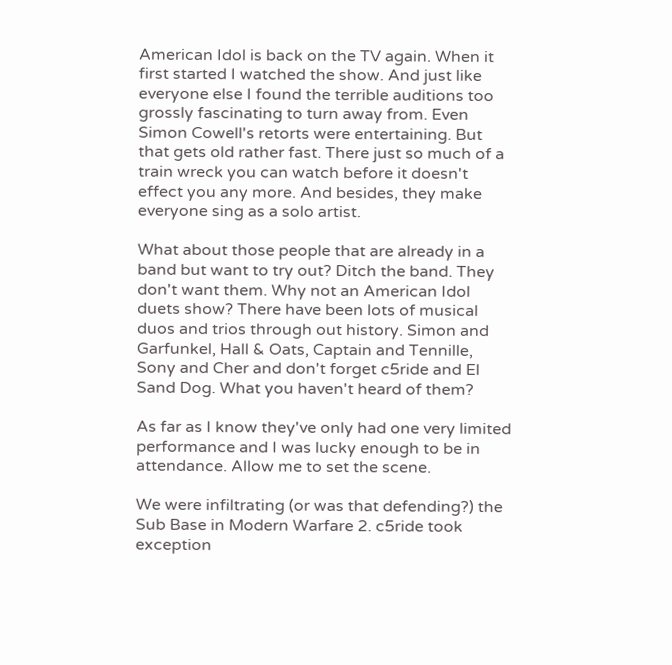American Idol is back on the TV again. When it first started I watched the show. And just like everyone else I found the terrible auditions too grossly fascinating to turn away from. Even Simon Cowell's retorts were entertaining. But that gets old rather fast. There just so much of a train wreck you can watch before it doesn't effect you any more. And besides, they make everyone sing as a solo artist.

What about those people that are already in a band but want to try out? Ditch the band. They don't want them. Why not an American Idol duets show? There have been lots of musical duos and trios through out history. Simon and Garfunkel, Hall & Oats, Captain and Tennille, Sony and Cher and don't forget c5ride and El Sand Dog. What you haven't heard of them?

As far as I know they've only had one very limited performance and I was lucky enough to be in attendance. Allow me to set the scene.

We were infiltrating (or was that defending?) the Sub Base in Modern Warfare 2. c5ride took exception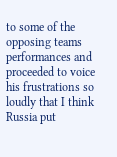to some of the opposing teams performances and proceeded to voice his frustrations so loudly that I think Russia put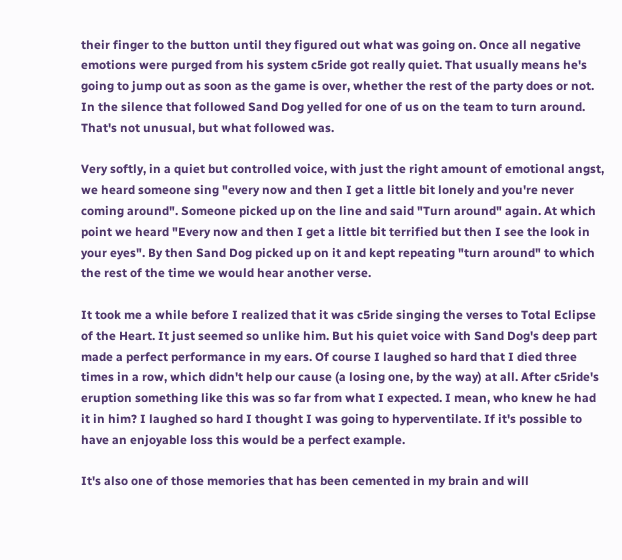their finger to the button until they figured out what was going on. Once all negative emotions were purged from his system c5ride got really quiet. That usually means he's going to jump out as soon as the game is over, whether the rest of the party does or not. In the silence that followed Sand Dog yelled for one of us on the team to turn around. That's not unusual, but what followed was.

Very softly, in a quiet but controlled voice, with just the right amount of emotional angst, we heard someone sing "every now and then I get a little bit lonely and you're never coming around". Someone picked up on the line and said "Turn around" again. At which point we heard "Every now and then I get a little bit terrified but then I see the look in your eyes". By then Sand Dog picked up on it and kept repeating "turn around" to which the rest of the time we would hear another verse.

It took me a while before I realized that it was c5ride singing the verses to Total Eclipse of the Heart. It just seemed so unlike him. But his quiet voice with Sand Dog's deep part made a perfect performance in my ears. Of course I laughed so hard that I died three times in a row, which didn't help our cause (a losing one, by the way) at all. After c5ride's eruption something like this was so far from what I expected. I mean, who knew he had it in him? I laughed so hard I thought I was going to hyperventilate. If it's possible to have an enjoyable loss this would be a perfect example.

It's also one of those memories that has been cemented in my brain and will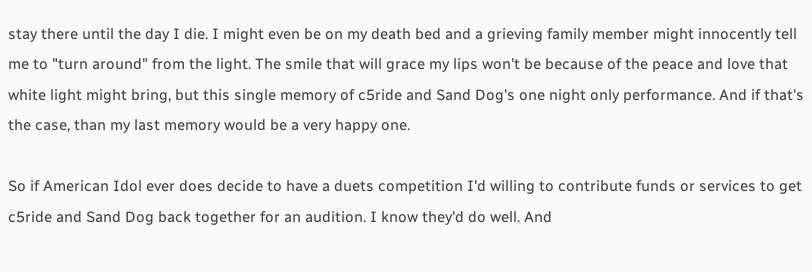stay there until the day I die. I might even be on my death bed and a grieving family member might innocently tell me to "turn around" from the light. The smile that will grace my lips won't be because of the peace and love that white light might bring, but this single memory of c5ride and Sand Dog's one night only performance. And if that's the case, than my last memory would be a very happy one.

So if American Idol ever does decide to have a duets competition I'd willing to contribute funds or services to get c5ride and Sand Dog back together for an audition. I know they'd do well. And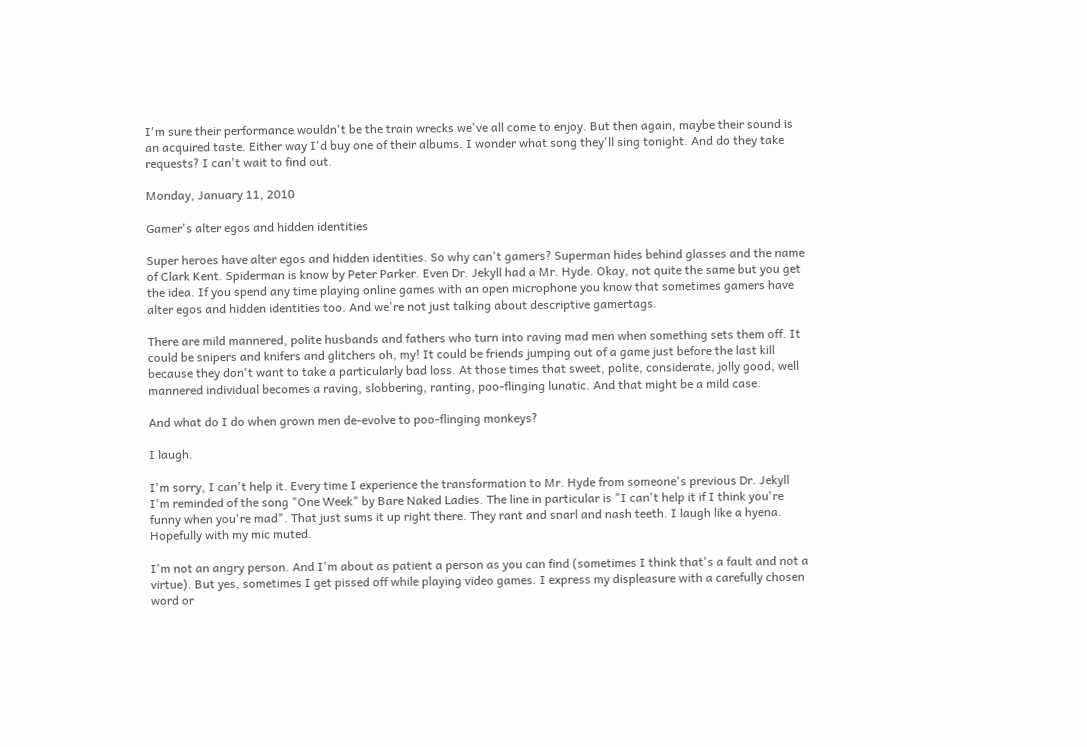I'm sure their performance wouldn't be the train wrecks we've all come to enjoy. But then again, maybe their sound is an acquired taste. Either way I'd buy one of their albums. I wonder what song they'll sing tonight. And do they take requests? I can't wait to find out.

Monday, January 11, 2010

Gamer's alter egos and hidden identities

Super heroes have alter egos and hidden identities. So why can't gamers? Superman hides behind glasses and the name of Clark Kent. Spiderman is know by Peter Parker. Even Dr. Jekyll had a Mr. Hyde. Okay, not quite the same but you get the idea. If you spend any time playing online games with an open microphone you know that sometimes gamers have alter egos and hidden identities too. And we're not just talking about descriptive gamertags.

There are mild mannered, polite husbands and fathers who turn into raving mad men when something sets them off. It could be snipers and knifers and glitchers oh, my! It could be friends jumping out of a game just before the last kill because they don't want to take a particularly bad loss. At those times that sweet, polite, considerate, jolly good, well mannered individual becomes a raving, slobbering, ranting, poo-flinging lunatic. And that might be a mild case.

And what do I do when grown men de-evolve to poo-flinging monkeys?

I laugh.

I'm sorry, I can't help it. Every time I experience the transformation to Mr. Hyde from someone's previous Dr. Jekyll I'm reminded of the song "One Week" by Bare Naked Ladies. The line in particular is "I can't help it if I think you're funny when you're mad". That just sums it up right there. They rant and snarl and nash teeth. I laugh like a hyena. Hopefully with my mic muted.

I'm not an angry person. And I'm about as patient a person as you can find (sometimes I think that's a fault and not a virtue). But yes, sometimes I get pissed off while playing video games. I express my displeasure with a carefully chosen word or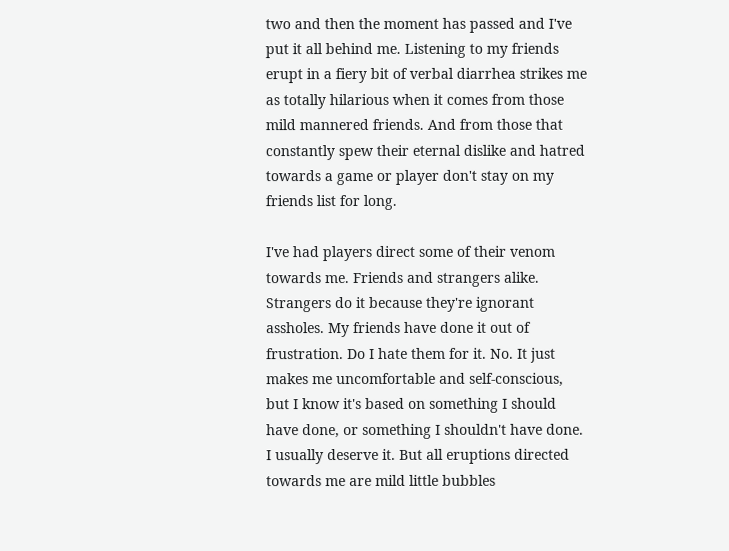two and then the moment has passed and I've put it all behind me. Listening to my friends erupt in a fiery bit of verbal diarrhea strikes me as totally hilarious when it comes from those mild mannered friends. And from those that constantly spew their eternal dislike and hatred towards a game or player don't stay on my friends list for long.

I've had players direct some of their venom towards me. Friends and strangers alike. Strangers do it because they're ignorant assholes. My friends have done it out of frustration. Do I hate them for it. No. It just makes me uncomfortable and self-conscious, but I know it's based on something I should have done, or something I shouldn't have done. I usually deserve it. But all eruptions directed towards me are mild little bubbles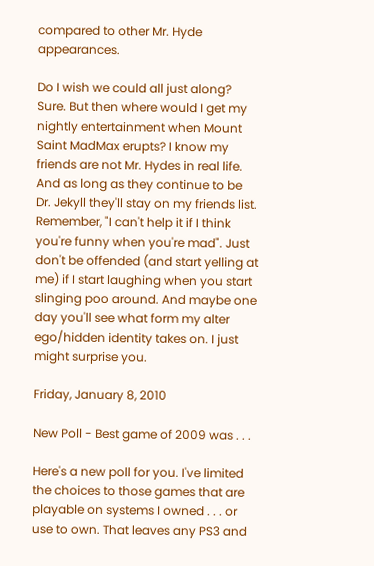compared to other Mr. Hyde appearances.

Do I wish we could all just along? Sure. But then where would I get my nightly entertainment when Mount Saint MadMax erupts? I know my friends are not Mr. Hydes in real life. And as long as they continue to be Dr. Jekyll they'll stay on my friends list. Remember, "I can't help it if I think you're funny when you're mad". Just don't be offended (and start yelling at me) if I start laughing when you start slinging poo around. And maybe one day you'll see what form my alter ego/hidden identity takes on. I just might surprise you.

Friday, January 8, 2010

New Poll - Best game of 2009 was . . .

Here's a new poll for you. I've limited the choices to those games that are playable on systems I owned . . . or use to own. That leaves any PS3 and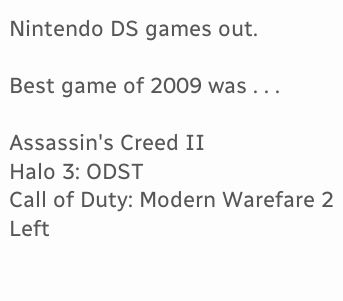Nintendo DS games out.

Best game of 2009 was . . .

Assassin's Creed II
Halo 3: ODST
Call of Duty: Modern Warefare 2
Left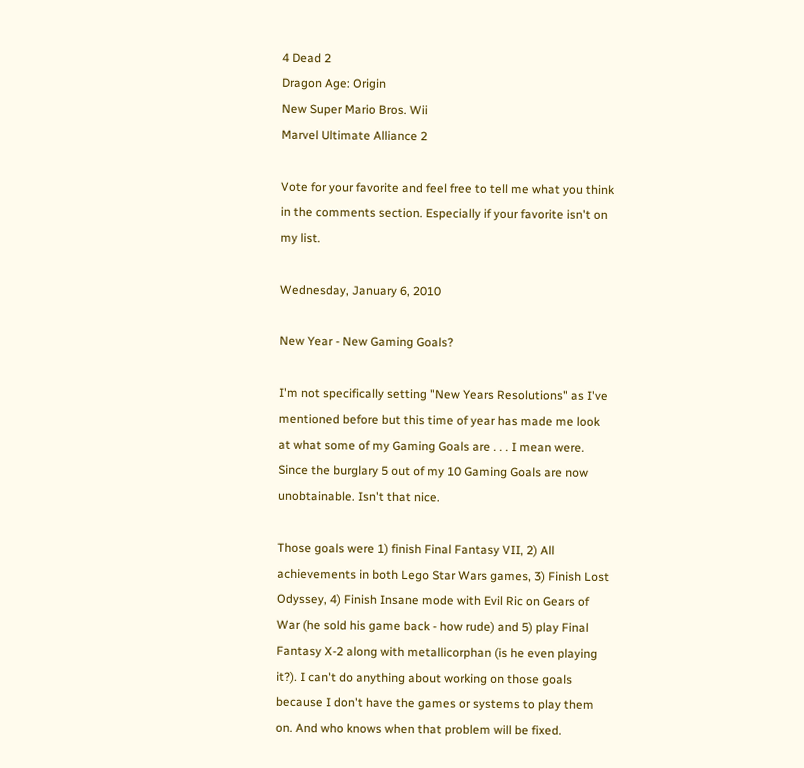4 Dead 2
Dragon Age: Origin
New Super Mario Bros. Wii
Marvel Ultimate Alliance 2

Vote for your favorite and feel free to tell me what you think in the comments section. Especially if your favorite isn't on my list.

Wednesday, January 6, 2010

New Year - New Gaming Goals?

I'm not specifically setting "New Years Resolutions" as I've mentioned before but this time of year has made me look at what some of my Gaming Goals are . . . I mean were. Since the burglary 5 out of my 10 Gaming Goals are now unobtainable. Isn't that nice.

Those goals were 1) finish Final Fantasy VII, 2) All achievements in both Lego Star Wars games, 3) Finish Lost Odyssey, 4) Finish Insane mode with Evil Ric on Gears of War (he sold his game back - how rude) and 5) play Final Fantasy X-2 along with metallicorphan (is he even playing it?). I can't do anything about working on those goals because I don't have the games or systems to play them on. And who knows when that problem will be fixed.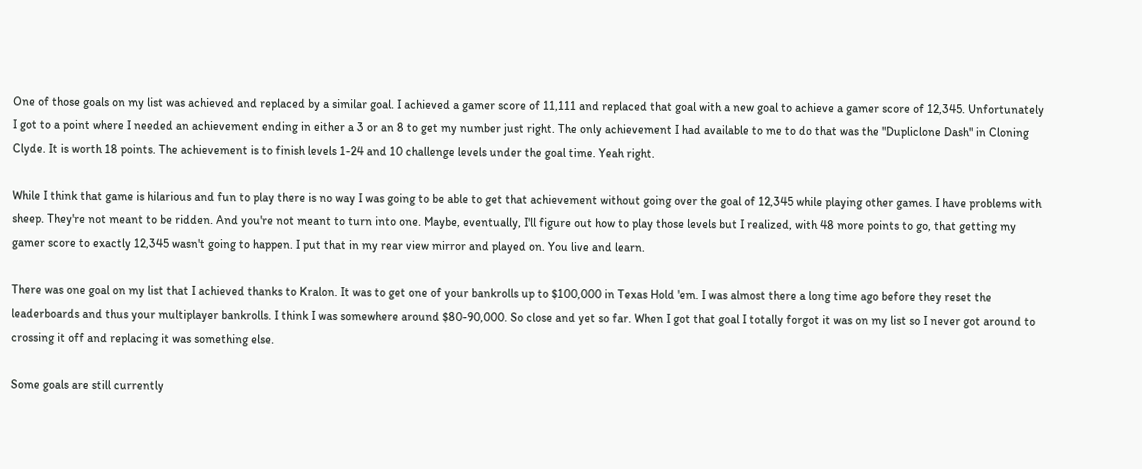One of those goals on my list was achieved and replaced by a similar goal. I achieved a gamer score of 11,111 and replaced that goal with a new goal to achieve a gamer score of 12,345. Unfortunately I got to a point where I needed an achievement ending in either a 3 or an 8 to get my number just right. The only achievement I had available to me to do that was the "Dupliclone Dash" in Cloning Clyde. It is worth 18 points. The achievement is to finish levels 1-24 and 10 challenge levels under the goal time. Yeah right.

While I think that game is hilarious and fun to play there is no way I was going to be able to get that achievement without going over the goal of 12,345 while playing other games. I have problems with sheep. They're not meant to be ridden. And you're not meant to turn into one. Maybe, eventually, I'll figure out how to play those levels but I realized, with 48 more points to go, that getting my gamer score to exactly 12,345 wasn't going to happen. I put that in my rear view mirror and played on. You live and learn.

There was one goal on my list that I achieved thanks to Kralon. It was to get one of your bankrolls up to $100,000 in Texas Hold 'em. I was almost there a long time ago before they reset the leaderboards and thus your multiplayer bankrolls. I think I was somewhere around $80-90,000. So close and yet so far. When I got that goal I totally forgot it was on my list so I never got around to crossing it off and replacing it was something else.

Some goals are still currently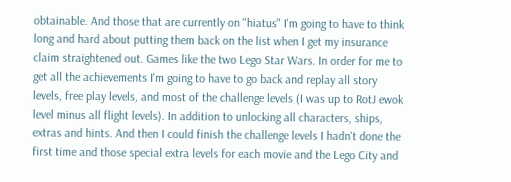obtainable. And those that are currently on "hiatus" I'm going to have to think long and hard about putting them back on the list when I get my insurance claim straightened out. Games like the two Lego Star Wars. In order for me to get all the achievements I'm going to have to go back and replay all story levels, free play levels, and most of the challenge levels (I was up to RotJ ewok level minus all flight levels). In addition to unlocking all characters, ships, extras and hints. And then I could finish the challenge levels I hadn't done the first time and those special extra levels for each movie and the Lego City and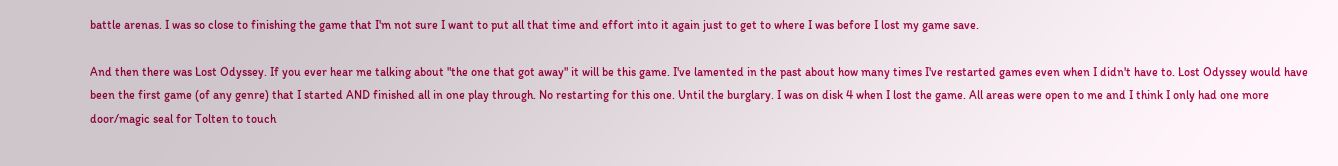battle arenas. I was so close to finishing the game that I'm not sure I want to put all that time and effort into it again just to get to where I was before I lost my game save.

And then there was Lost Odyssey. If you ever hear me talking about "the one that got away" it will be this game. I've lamented in the past about how many times I've restarted games even when I didn't have to. Lost Odyssey would have been the first game (of any genre) that I started AND finished all in one play through. No restarting for this one. Until the burglary. I was on disk 4 when I lost the game. All areas were open to me and I think I only had one more door/magic seal for Tolten to touch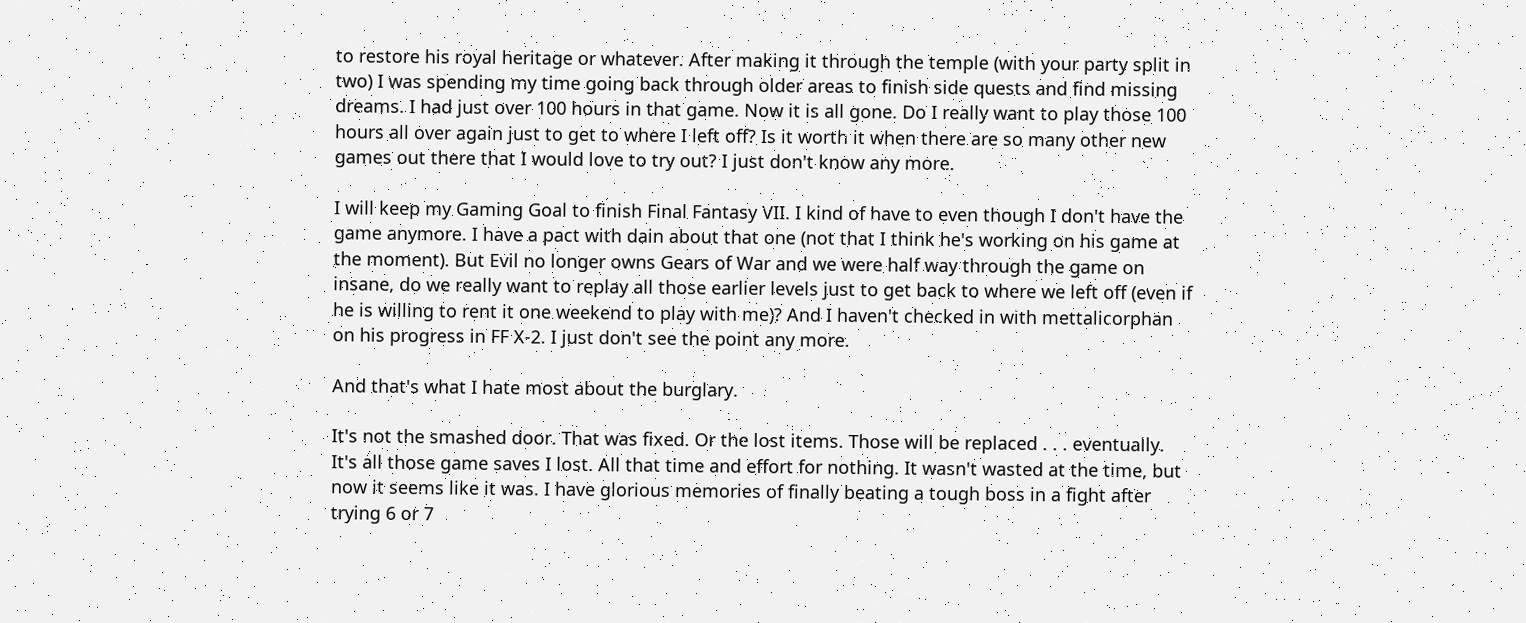to restore his royal heritage or whatever. After making it through the temple (with your party split in two) I was spending my time going back through older areas to finish side quests and find missing dreams. I had just over 100 hours in that game. Now it is all gone. Do I really want to play those 100 hours all over again just to get to where I left off? Is it worth it when there are so many other new games out there that I would love to try out? I just don't know any more.

I will keep my Gaming Goal to finish Final Fantasy VII. I kind of have to even though I don't have the game anymore. I have a pact with dain about that one (not that I think he's working on his game at the moment). But Evil no longer owns Gears of War and we were half way through the game on insane, do we really want to replay all those earlier levels just to get back to where we left off (even if he is willing to rent it one weekend to play with me)? And I haven't checked in with mettalicorphan on his progress in FF X-2. I just don't see the point any more.

And that's what I hate most about the burglary.

It's not the smashed door. That was fixed. Or the lost items. Those will be replaced . . . eventually. It's all those game saves I lost. All that time and effort for nothing. It wasn't wasted at the time, but now it seems like it was. I have glorious memories of finally beating a tough boss in a fight after trying 6 or 7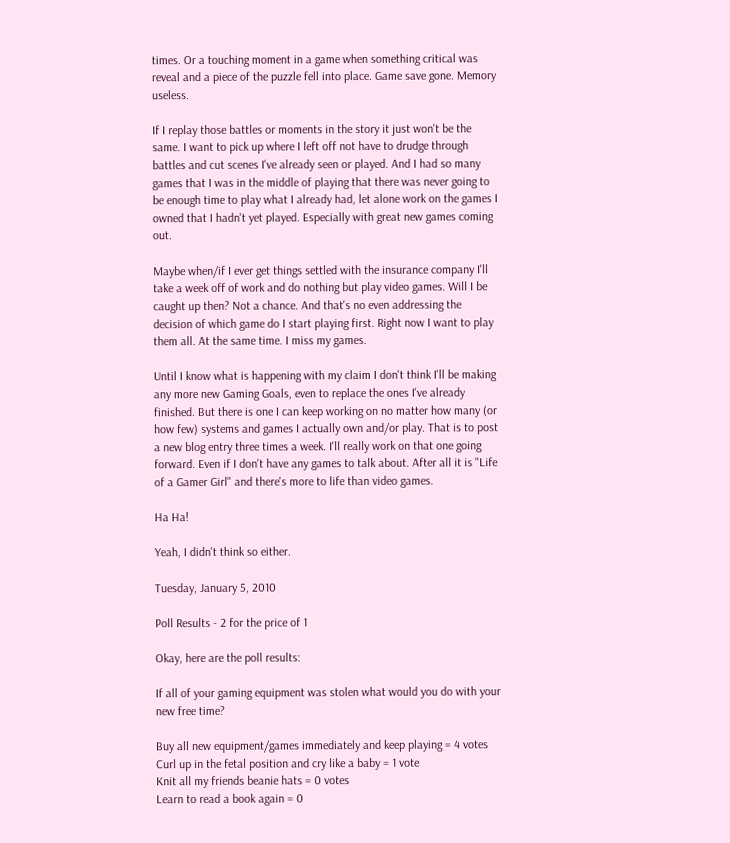times. Or a touching moment in a game when something critical was reveal and a piece of the puzzle fell into place. Game save gone. Memory useless.

If I replay those battles or moments in the story it just won't be the same. I want to pick up where I left off not have to drudge through battles and cut scenes I've already seen or played. And I had so many games that I was in the middle of playing that there was never going to be enough time to play what I already had, let alone work on the games I owned that I hadn't yet played. Especially with great new games coming out.

Maybe when/if I ever get things settled with the insurance company I'll take a week off of work and do nothing but play video games. Will I be caught up then? Not a chance. And that's no even addressing the decision of which game do I start playing first. Right now I want to play them all. At the same time. I miss my games.

Until I know what is happening with my claim I don't think I'll be making any more new Gaming Goals, even to replace the ones I've already finished. But there is one I can keep working on no matter how many (or how few) systems and games I actually own and/or play. That is to post a new blog entry three times a week. I'll really work on that one going forward. Even if I don't have any games to talk about. After all it is "Life of a Gamer Girl" and there's more to life than video games.

Ha Ha!

Yeah, I didn't think so either.

Tuesday, January 5, 2010

Poll Results - 2 for the price of 1

Okay, here are the poll results:

If all of your gaming equipment was stolen what would you do with your new free time?

Buy all new equipment/games immediately and keep playing = 4 votes
Curl up in the fetal position and cry like a baby = 1 vote
Knit all my friends beanie hats = 0 votes
Learn to read a book again = 0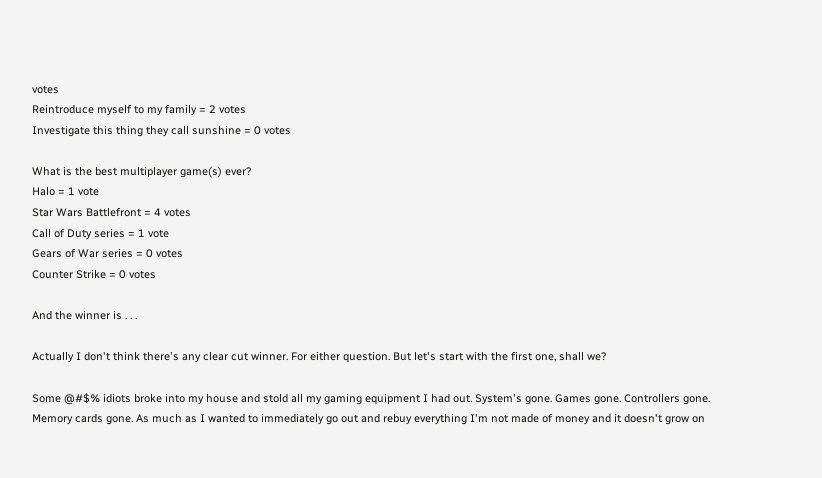votes
Reintroduce myself to my family = 2 votes
Investigate this thing they call sunshine = 0 votes

What is the best multiplayer game(s) ever?
Halo = 1 vote
Star Wars Battlefront = 4 votes
Call of Duty series = 1 vote
Gears of War series = 0 votes
Counter Strike = 0 votes

And the winner is . . .

Actually I don't think there's any clear cut winner. For either question. But let's start with the first one, shall we?

Some @#$% idiots broke into my house and stold all my gaming equipment I had out. System's gone. Games gone. Controllers gone. Memory cards gone. As much as I wanted to immediately go out and rebuy everything I'm not made of money and it doesn't grow on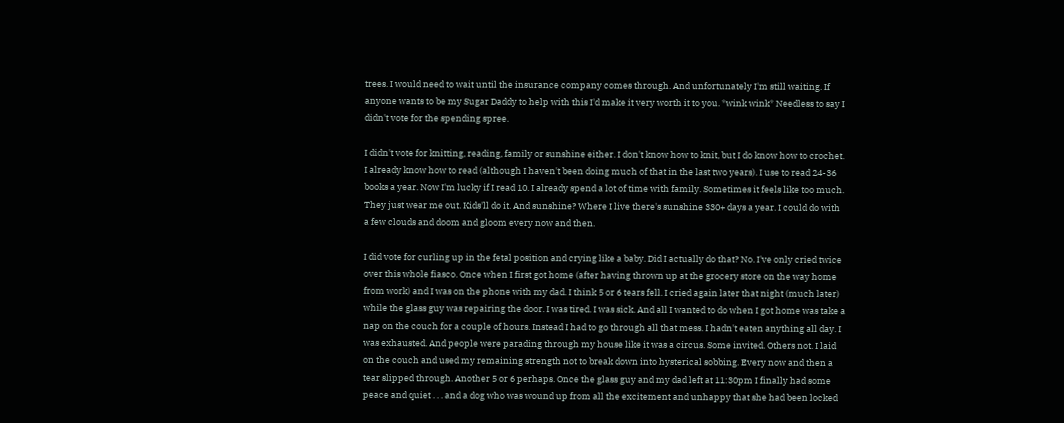trees. I would need to wait until the insurance company comes through. And unfortunately I'm still waiting. If anyone wants to be my Sugar Daddy to help with this I'd make it very worth it to you. *wink wink* Needless to say I didn't vote for the spending spree.

I didn't vote for knitting, reading, family or sunshine either. I don't know how to knit, but I do know how to crochet. I already know how to read (although I haven't been doing much of that in the last two years). I use to read 24-36 books a year. Now I'm lucky if I read 10. I already spend a lot of time with family. Sometimes it feels like too much. They just wear me out. Kids'll do it. And sunshine? Where I live there's sunshine 330+ days a year. I could do with a few clouds and doom and gloom every now and then.

I did vote for curling up in the fetal position and crying like a baby. Did I actually do that? No. I've only cried twice over this whole fiasco. Once when I first got home (after having thrown up at the grocery store on the way home from work) and I was on the phone with my dad. I think 5 or 6 tears fell. I cried again later that night (much later) while the glass guy was repairing the door. I was tired. I was sick. And all I wanted to do when I got home was take a nap on the couch for a couple of hours. Instead I had to go through all that mess. I hadn't eaten anything all day. I was exhausted. And people were parading through my house like it was a circus. Some invited. Others not. I laid on the couch and used my remaining strength not to break down into hysterical sobbing. Every now and then a tear slipped through. Another 5 or 6 perhaps. Once the glass guy and my dad left at 11:30pm I finally had some peace and quiet . . . and a dog who was wound up from all the excitement and unhappy that she had been locked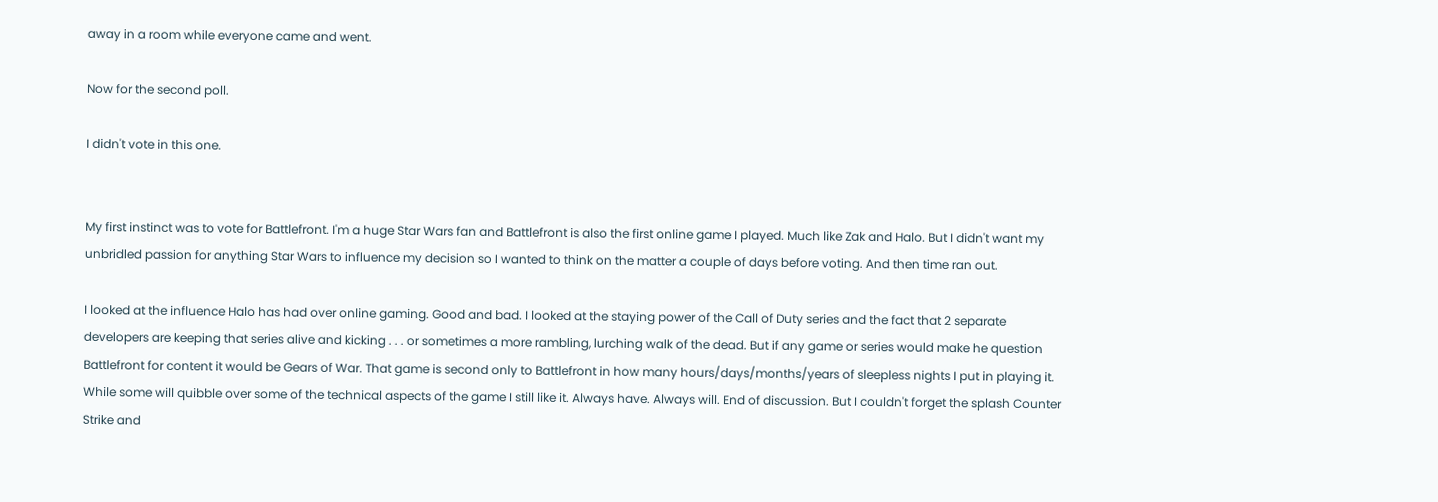away in a room while everyone came and went.

Now for the second poll.

I didn't vote in this one.


My first instinct was to vote for Battlefront. I'm a huge Star Wars fan and Battlefront is also the first online game I played. Much like Zak and Halo. But I didn't want my unbridled passion for anything Star Wars to influence my decision so I wanted to think on the matter a couple of days before voting. And then time ran out.

I looked at the influence Halo has had over online gaming. Good and bad. I looked at the staying power of the Call of Duty series and the fact that 2 separate developers are keeping that series alive and kicking . . . or sometimes a more rambling, lurching walk of the dead. But if any game or series would make he question Battlefront for content it would be Gears of War. That game is second only to Battlefront in how many hours/days/months/years of sleepless nights I put in playing it. While some will quibble over some of the technical aspects of the game I still like it. Always have. Always will. End of discussion. But I couldn't forget the splash Counter Strike and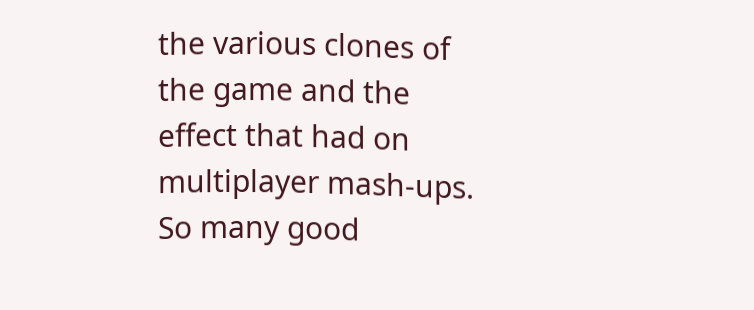the various clones of the game and the effect that had on multiplayer mash-ups. So many good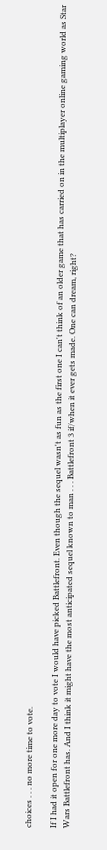choices . . . no more time to vote.

If I had it open for one more day to vote I would have picked Battlefront. Even though the sequel wasn't as fun as the first one I can't think of an older game that has carried on in the multiplayer online gaming world as Star Wars Battlefront has. And I think it might have the most anticipated sequel known to man . . . Battlefront 3 if/when it ever gets made. One can dream, right?